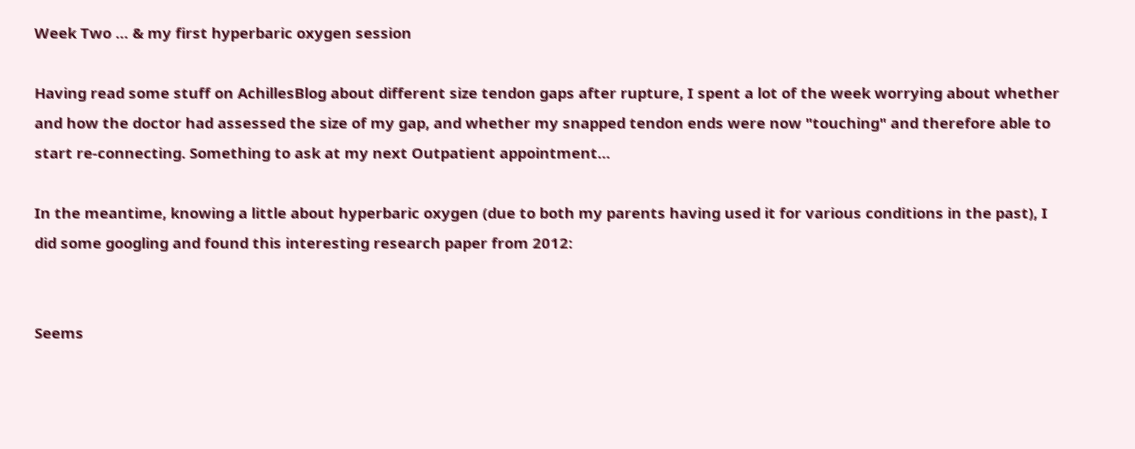Week Two … & my first hyperbaric oxygen session

Having read some stuff on AchillesBlog about different size tendon gaps after rupture, I spent a lot of the week worrying about whether and how the doctor had assessed the size of my gap, and whether my snapped tendon ends were now "touching" and therefore able to start re-connecting. Something to ask at my next Outpatient appointment…

In the meantime, knowing a little about hyperbaric oxygen (due to both my parents having used it for various conditions in the past), I did some googling and found this interesting research paper from 2012:


Seems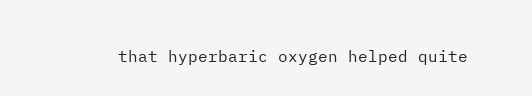that hyperbaric oxygen helped quite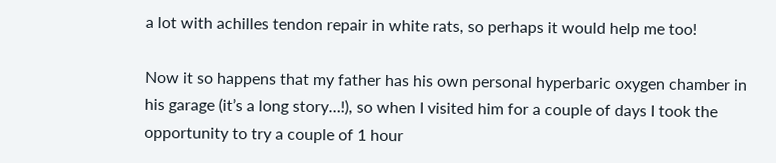a lot with achilles tendon repair in white rats, so perhaps it would help me too!

Now it so happens that my father has his own personal hyperbaric oxygen chamber in his garage (it’s a long story…!), so when I visited him for a couple of days I took the opportunity to try a couple of 1 hour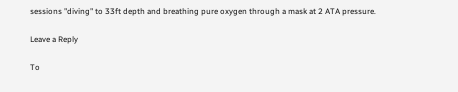sessions "diving" to 33ft depth and breathing pure oxygen through a mask at 2 ATA pressure.

Leave a Reply

To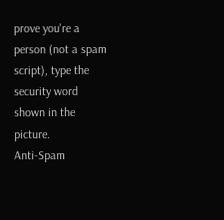prove you're a person (not a spam script), type the security word shown in the picture.
Anti-Spam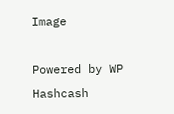Image

Powered by WP Hashcash